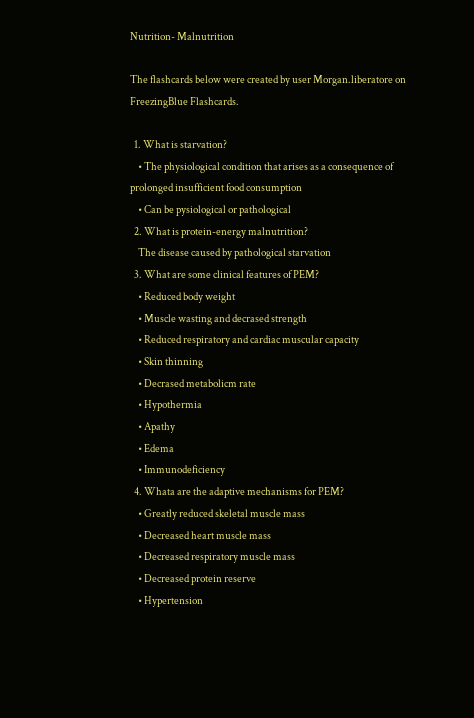Nutrition- Malnutrition

The flashcards below were created by user Morgan.liberatore on FreezingBlue Flashcards.

  1. What is starvation?
    • The physiological condition that arises as a consequence of prolonged insufficient food consumption
    • Can be pysiological or pathological
  2. What is protein-energy malnutrition?
    The disease caused by pathological starvation
  3. What are some clinical features of PEM?
    • Reduced body weight
    • Muscle wasting and decrased strength
    • Reduced respiratory and cardiac muscular capacity
    • Skin thinning
    • Decrased metabolicm rate
    • Hypothermia
    • Apathy
    • Edema
    • Immunodeficiency
  4. Whata are the adaptive mechanisms for PEM?
    • Greatly reduced skeletal muscle mass
    • Decreased heart muscle mass
    • Decreased respiratory muscle mass
    • Decreased protein reserve
    • Hypertension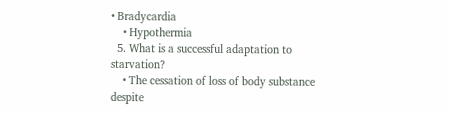• Bradycardia
    • Hypothermia
  5. What is a successful adaptation to starvation?
    • The cessation of loss of body substance despite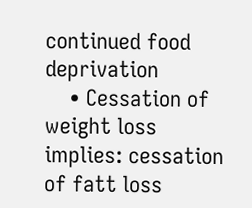continued food deprivation
    • Cessation of weight loss implies: cessation of fatt loss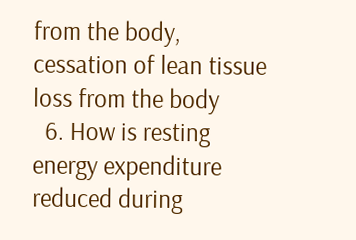from the body, cessation of lean tissue loss from the body
  6. How is resting energy expenditure reduced during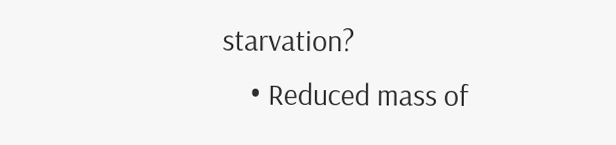starvation?
    • Reduced mass of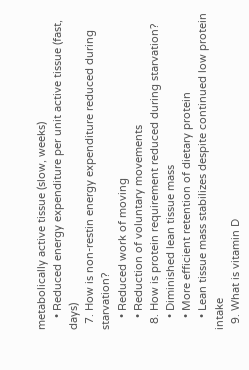metabolically active tissue (slow, weeks)
    • Reduced energy expenditure per unit active tissue (fast, days)
  7. How is non-restin energy expenditure reduced during starvation?
    • Reduced work of moving
    • Reduction of voluntary movements
  8. How is protein requirement reduced during starvation?
    • Diminished lean tissue mass
    • More efficient retention of dietary protein
    • Lean tissue mass stabilizes despite continued low protein intake
  9. What is vitamin D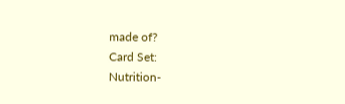made of?
Card Set:
Nutrition-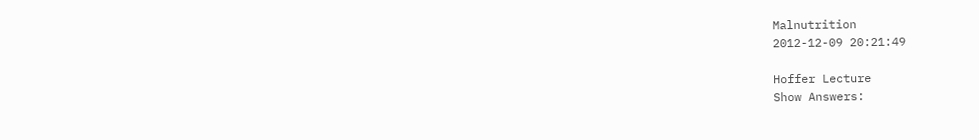Malnutrition
2012-12-09 20:21:49

Hoffer Lecture
Show Answers: